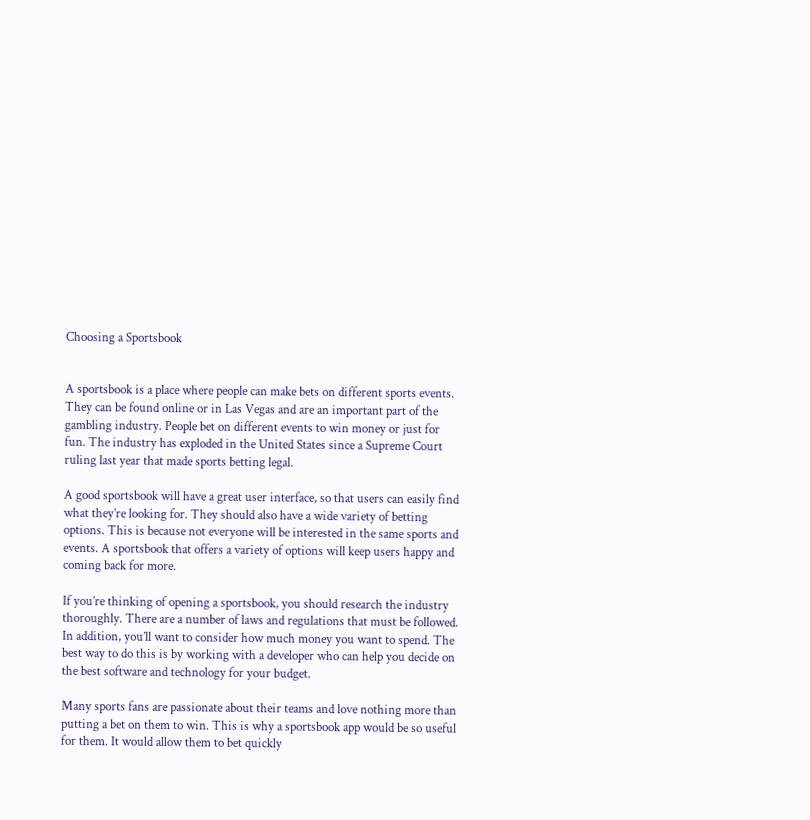Choosing a Sportsbook


A sportsbook is a place where people can make bets on different sports events. They can be found online or in Las Vegas and are an important part of the gambling industry. People bet on different events to win money or just for fun. The industry has exploded in the United States since a Supreme Court ruling last year that made sports betting legal.

A good sportsbook will have a great user interface, so that users can easily find what they’re looking for. They should also have a wide variety of betting options. This is because not everyone will be interested in the same sports and events. A sportsbook that offers a variety of options will keep users happy and coming back for more.

If you’re thinking of opening a sportsbook, you should research the industry thoroughly. There are a number of laws and regulations that must be followed. In addition, you’ll want to consider how much money you want to spend. The best way to do this is by working with a developer who can help you decide on the best software and technology for your budget.

Many sports fans are passionate about their teams and love nothing more than putting a bet on them to win. This is why a sportsbook app would be so useful for them. It would allow them to bet quickly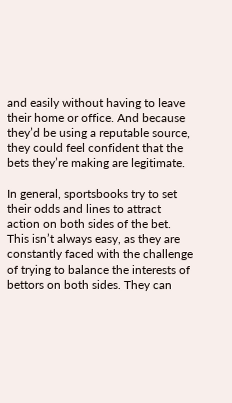and easily without having to leave their home or office. And because they’d be using a reputable source, they could feel confident that the bets they’re making are legitimate.

In general, sportsbooks try to set their odds and lines to attract action on both sides of the bet. This isn’t always easy, as they are constantly faced with the challenge of trying to balance the interests of bettors on both sides. They can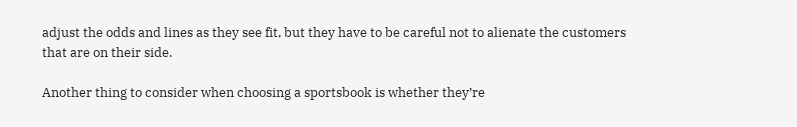adjust the odds and lines as they see fit, but they have to be careful not to alienate the customers that are on their side.

Another thing to consider when choosing a sportsbook is whether they’re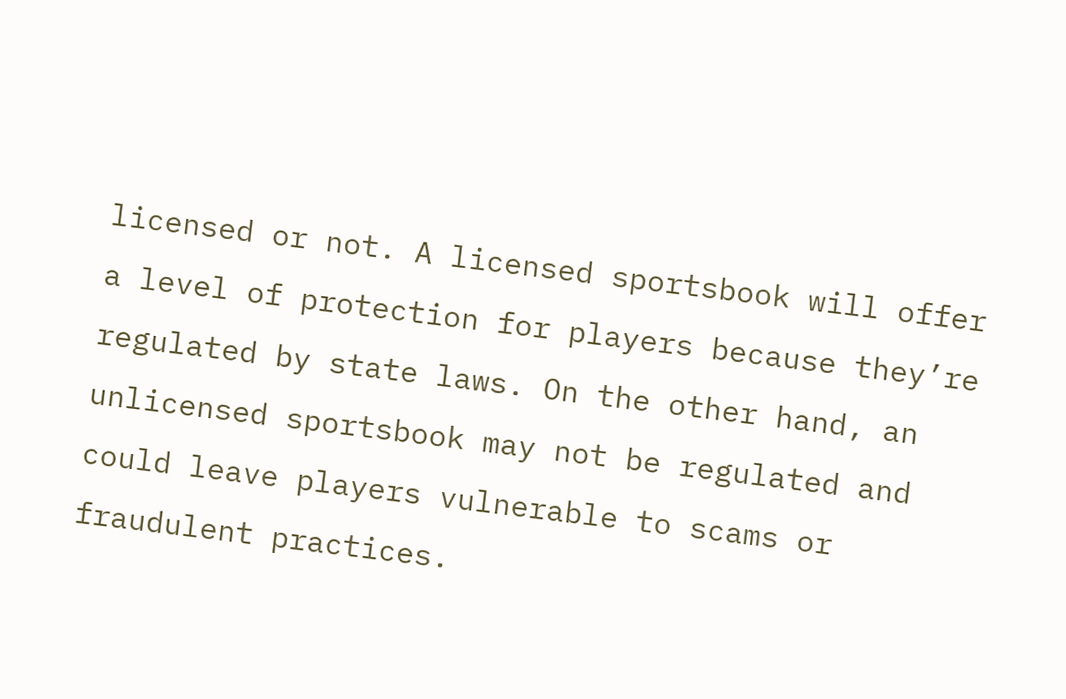licensed or not. A licensed sportsbook will offer a level of protection for players because they’re regulated by state laws. On the other hand, an unlicensed sportsbook may not be regulated and could leave players vulnerable to scams or fraudulent practices.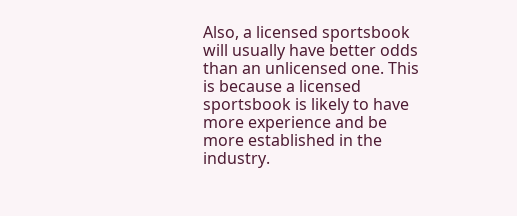Also, a licensed sportsbook will usually have better odds than an unlicensed one. This is because a licensed sportsbook is likely to have more experience and be more established in the industry.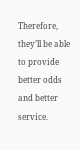Therefore, they’ll be able to provide better odds and better service.